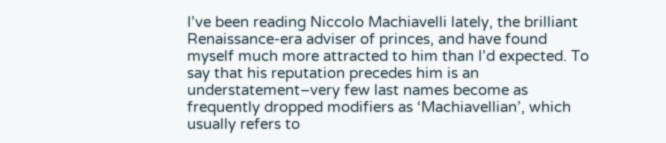I’ve been reading Niccolo Machiavelli lately, the brilliant Renaissance-era adviser of princes, and have found myself much more attracted to him than I’d expected. To say that his reputation precedes him is an understatement–very few last names become as frequently dropped modifiers as ‘Machiavellian’, which usually refers to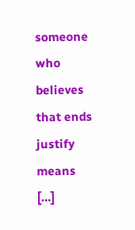someone who believes that ends justify means […]